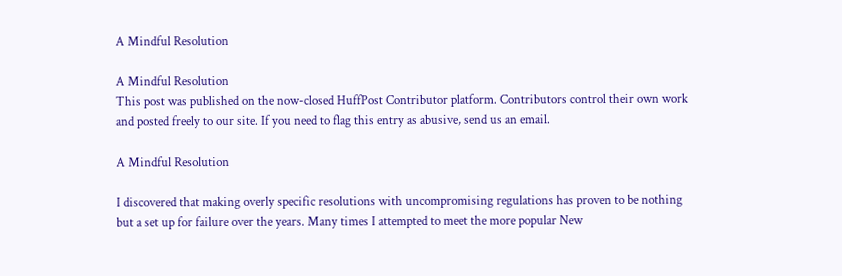A Mindful Resolution

A Mindful Resolution
This post was published on the now-closed HuffPost Contributor platform. Contributors control their own work and posted freely to our site. If you need to flag this entry as abusive, send us an email.

A Mindful Resolution

I discovered that making overly specific resolutions with uncompromising regulations has proven to be nothing but a set up for failure over the years. Many times I attempted to meet the more popular New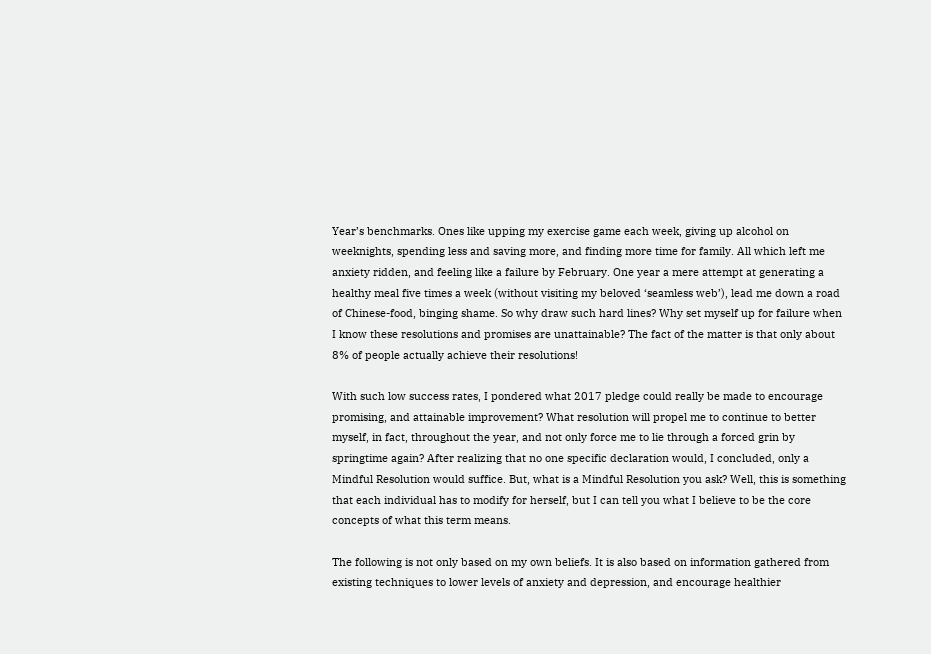Year’s benchmarks. Ones like upping my exercise game each week, giving up alcohol on weeknights, spending less and saving more, and finding more time for family. All which left me anxiety ridden, and feeling like a failure by February. One year a mere attempt at generating a healthy meal five times a week (without visiting my beloved ‘seamless web’), lead me down a road of Chinese-food, binging shame. So why draw such hard lines? Why set myself up for failure when I know these resolutions and promises are unattainable? The fact of the matter is that only about 8% of people actually achieve their resolutions!

With such low success rates, I pondered what 2017 pledge could really be made to encourage promising, and attainable improvement? What resolution will propel me to continue to better myself, in fact, throughout the year, and not only force me to lie through a forced grin by springtime again? After realizing that no one specific declaration would, I concluded, only a Mindful Resolution would suffice. But, what is a Mindful Resolution you ask? Well, this is something that each individual has to modify for herself, but I can tell you what I believe to be the core concepts of what this term means.

The following is not only based on my own beliefs. It is also based on information gathered from existing techniques to lower levels of anxiety and depression, and encourage healthier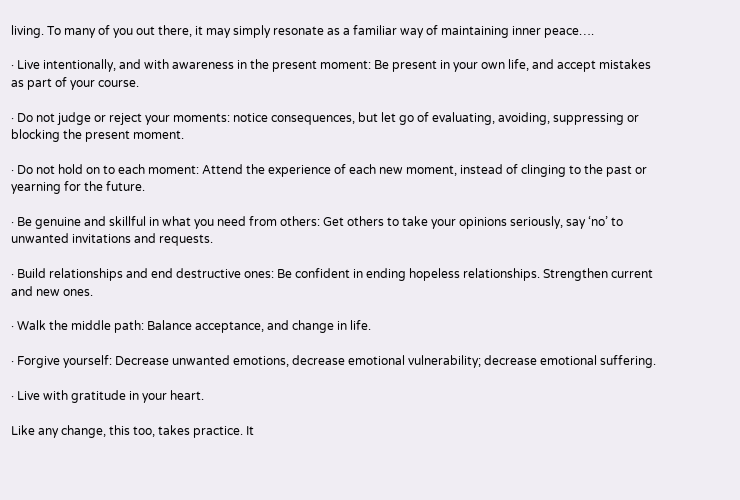living. To many of you out there, it may simply resonate as a familiar way of maintaining inner peace….

· Live intentionally, and with awareness in the present moment: Be present in your own life, and accept mistakes as part of your course.

· Do not judge or reject your moments: notice consequences, but let go of evaluating, avoiding, suppressing or blocking the present moment.

· Do not hold on to each moment: Attend the experience of each new moment, instead of clinging to the past or yearning for the future.

· Be genuine and skillful in what you need from others: Get others to take your opinions seriously, say ‘no’ to unwanted invitations and requests.

· Build relationships and end destructive ones: Be confident in ending hopeless relationships. Strengthen current and new ones.

· Walk the middle path: Balance acceptance, and change in life.

· Forgive yourself: Decrease unwanted emotions, decrease emotional vulnerability; decrease emotional suffering.

· Live with gratitude in your heart.

Like any change, this too, takes practice. It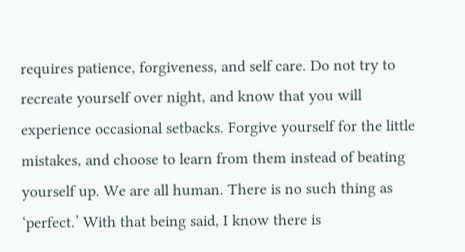requires patience, forgiveness, and self care. Do not try to recreate yourself over night, and know that you will experience occasional setbacks. Forgive yourself for the little mistakes, and choose to learn from them instead of beating yourself up. We are all human. There is no such thing as ‘perfect.’ With that being said, I know there is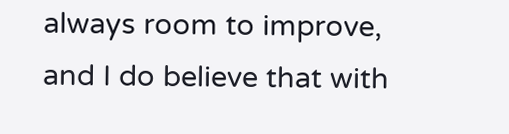always room to improve, and I do believe that with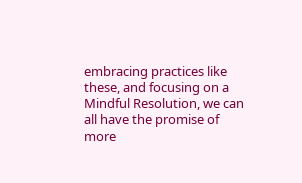embracing practices like these, and focusing on a Mindful Resolution, we can all have the promise of more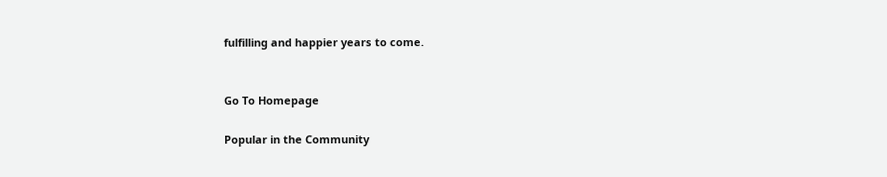fulfilling and happier years to come.


Go To Homepage

Popular in the Community